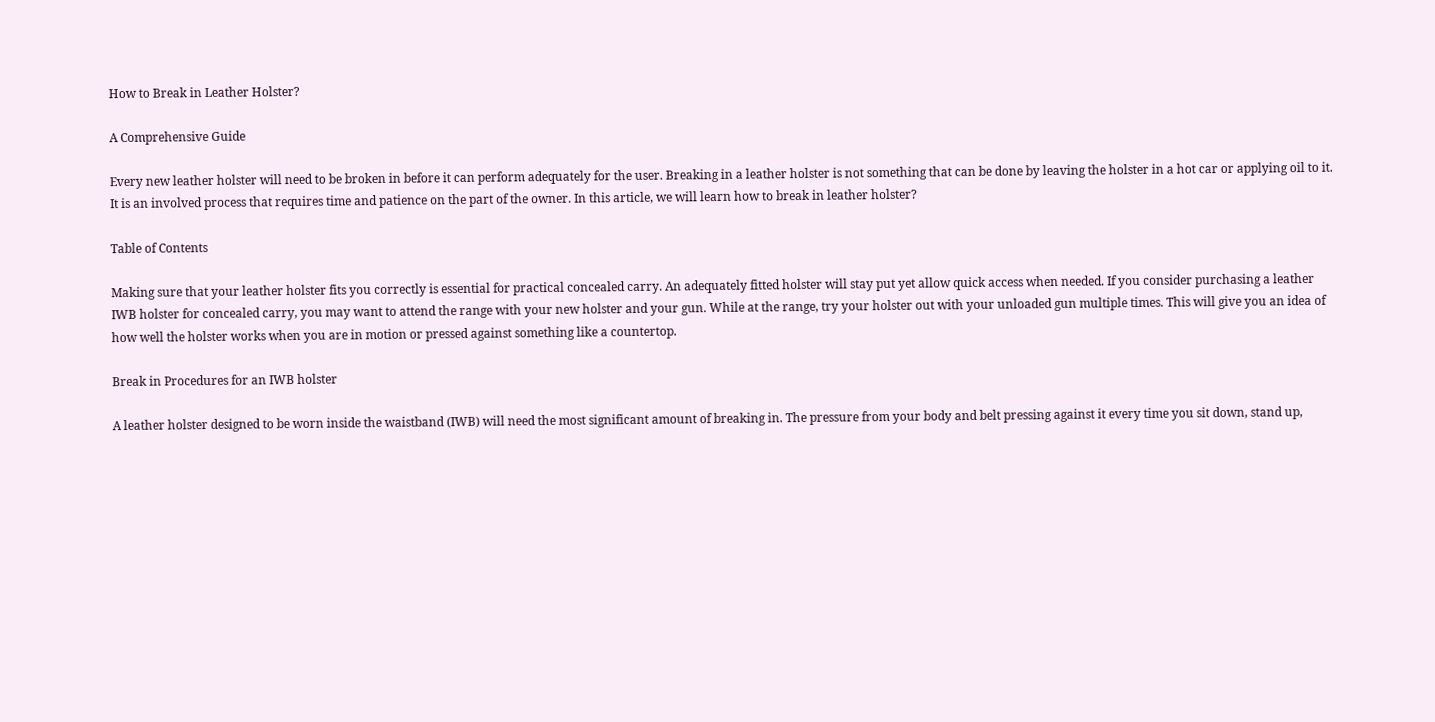How to Break in Leather Holster?

A Comprehensive Guide

Every new leather holster will need to be broken in before it can perform adequately for the user. Breaking in a leather holster is not something that can be done by leaving the holster in a hot car or applying oil to it. It is an involved process that requires time and patience on the part of the owner. In this article, we will learn how to break in leather holster?

Table of Contents

Making sure that your leather holster fits you correctly is essential for practical concealed carry. An adequately fitted holster will stay put yet allow quick access when needed. If you consider purchasing a leather IWB holster for concealed carry, you may want to attend the range with your new holster and your gun. While at the range, try your holster out with your unloaded gun multiple times. This will give you an idea of how well the holster works when you are in motion or pressed against something like a countertop.

Break in Procedures for an IWB holster

A leather holster designed to be worn inside the waistband (IWB) will need the most significant amount of breaking in. The pressure from your body and belt pressing against it every time you sit down, stand up,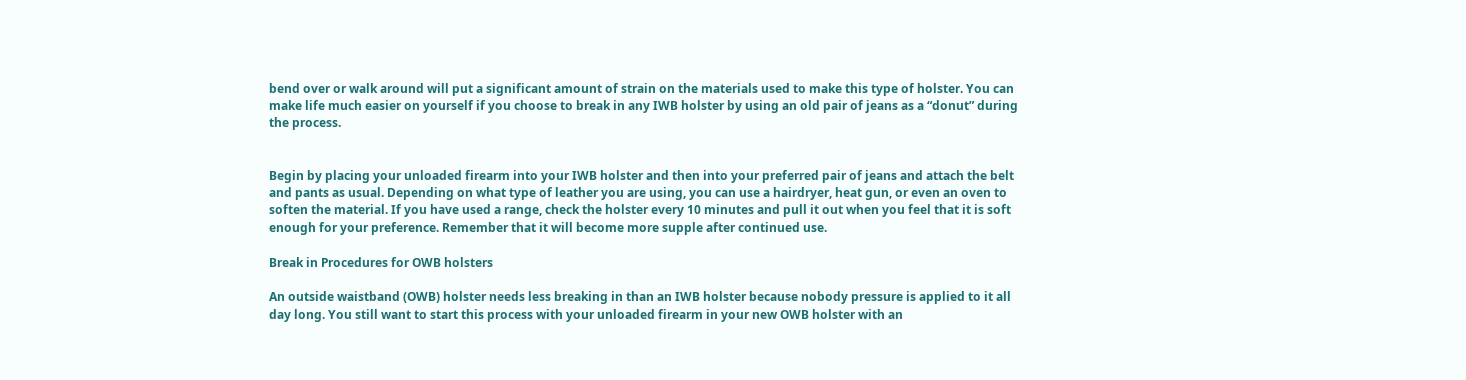bend over or walk around will put a significant amount of strain on the materials used to make this type of holster. You can make life much easier on yourself if you choose to break in any IWB holster by using an old pair of jeans as a “donut” during the process.


Begin by placing your unloaded firearm into your IWB holster and then into your preferred pair of jeans and attach the belt and pants as usual. Depending on what type of leather you are using, you can use a hairdryer, heat gun, or even an oven to soften the material. If you have used a range, check the holster every 10 minutes and pull it out when you feel that it is soft enough for your preference. Remember that it will become more supple after continued use.

Break in Procedures for OWB holsters

An outside waistband (OWB) holster needs less breaking in than an IWB holster because nobody pressure is applied to it all day long. You still want to start this process with your unloaded firearm in your new OWB holster with an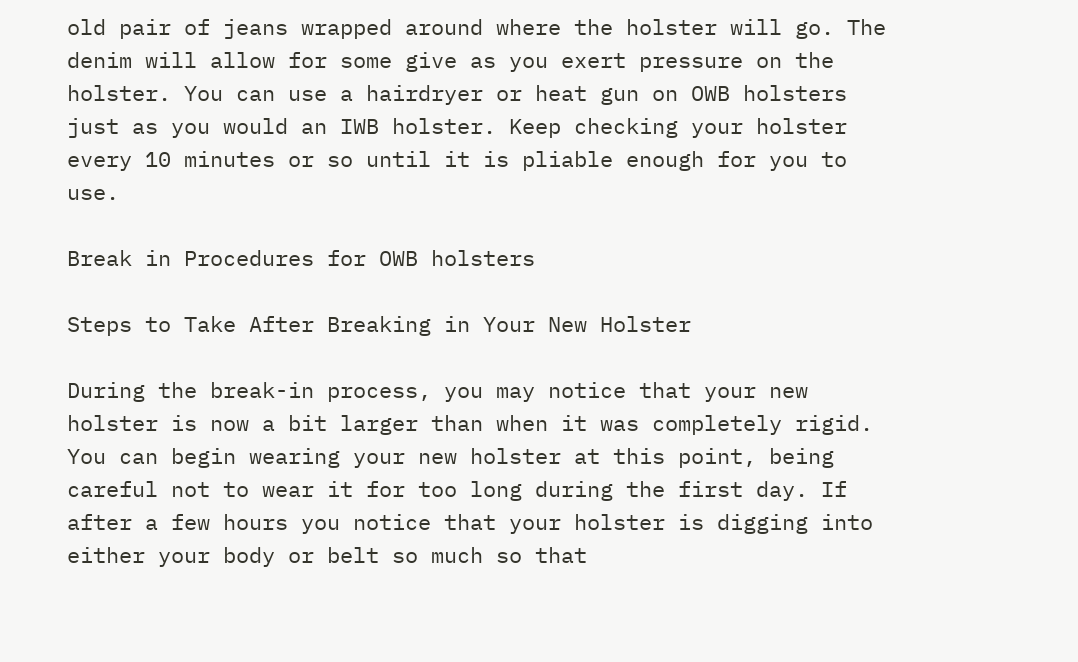old pair of jeans wrapped around where the holster will go. The denim will allow for some give as you exert pressure on the holster. You can use a hairdryer or heat gun on OWB holsters just as you would an IWB holster. Keep checking your holster every 10 minutes or so until it is pliable enough for you to use.

Break in Procedures for OWB holsters

Steps to Take After Breaking in Your New Holster

During the break-in process, you may notice that your new holster is now a bit larger than when it was completely rigid. You can begin wearing your new holster at this point, being careful not to wear it for too long during the first day. If after a few hours you notice that your holster is digging into either your body or belt so much so that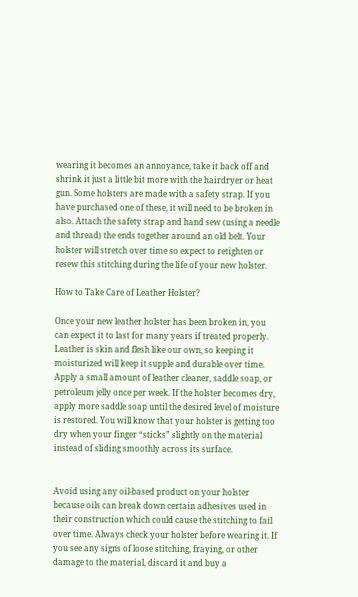wearing it becomes an annoyance, take it back off and shrink it just a little bit more with the hairdryer or heat gun. Some holsters are made with a safety strap. If you have purchased one of these, it will need to be broken in also. Attach the safety strap and hand sew (using a needle and thread) the ends together around an old belt. Your holster will stretch over time so expect to retighten or resew this stitching during the life of your new holster.

How to Take Care of Leather Holster?

Once your new leather holster has been broken in, you can expect it to last for many years if treated properly. Leather is skin and flesh like our own, so keeping it moisturized will keep it supple and durable over time. Apply a small amount of leather cleaner, saddle soap, or petroleum jelly once per week. If the holster becomes dry, apply more saddle soap until the desired level of moisture is restored. You will know that your holster is getting too dry when your finger “sticks” slightly on the material instead of sliding smoothly across its surface.


Avoid using any oil-based product on your holster because oils can break down certain adhesives used in their construction which could cause the stitching to fail over time. Always check your holster before wearing it. If you see any signs of loose stitching, fraying, or other damage to the material, discard it and buy a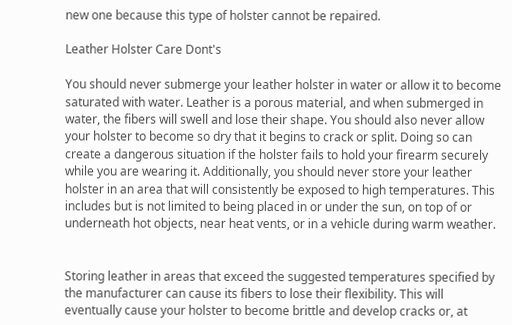new one because this type of holster cannot be repaired.

Leather Holster Care Dont's

You should never submerge your leather holster in water or allow it to become saturated with water. Leather is a porous material, and when submerged in water, the fibers will swell and lose their shape. You should also never allow your holster to become so dry that it begins to crack or split. Doing so can create a dangerous situation if the holster fails to hold your firearm securely while you are wearing it. Additionally, you should never store your leather holster in an area that will consistently be exposed to high temperatures. This includes but is not limited to being placed in or under the sun, on top of or underneath hot objects, near heat vents, or in a vehicle during warm weather.


Storing leather in areas that exceed the suggested temperatures specified by the manufacturer can cause its fibers to lose their flexibility. This will eventually cause your holster to become brittle and develop cracks or, at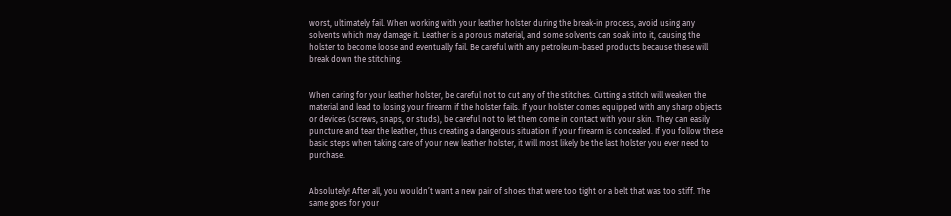worst, ultimately fail. When working with your leather holster during the break-in process, avoid using any solvents which may damage it. Leather is a porous material, and some solvents can soak into it, causing the holster to become loose and eventually fail. Be careful with any petroleum-based products because these will break down the stitching.


When caring for your leather holster, be careful not to cut any of the stitches. Cutting a stitch will weaken the material and lead to losing your firearm if the holster fails. If your holster comes equipped with any sharp objects or devices (screws, snaps, or studs), be careful not to let them come in contact with your skin. They can easily puncture and tear the leather, thus creating a dangerous situation if your firearm is concealed. If you follow these basic steps when taking care of your new leather holster, it will most likely be the last holster you ever need to purchase.


Absolutely! After all, you wouldn’t want a new pair of shoes that were too tight or a belt that was too stiff. The same goes for your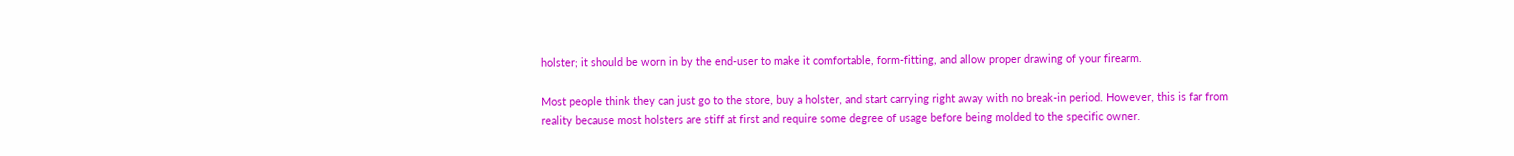holster; it should be worn in by the end-user to make it comfortable, form-fitting, and allow proper drawing of your firearm.

Most people think they can just go to the store, buy a holster, and start carrying right away with no break-in period. However, this is far from reality because most holsters are stiff at first and require some degree of usage before being molded to the specific owner.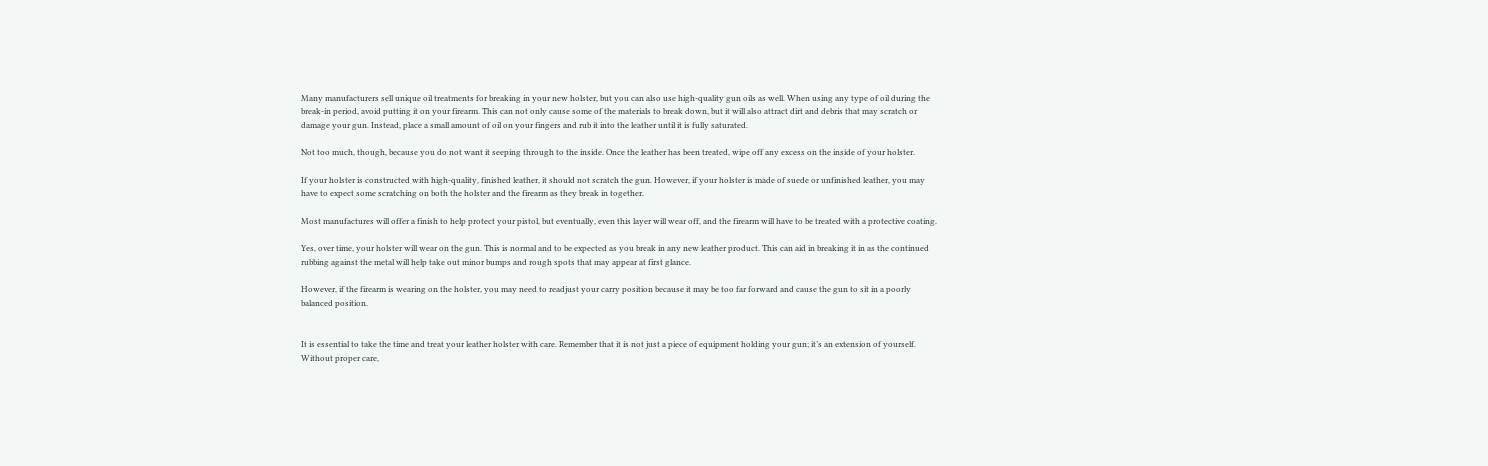Many manufacturers sell unique oil treatments for breaking in your new holster, but you can also use high-quality gun oils as well. When using any type of oil during the break-in period, avoid putting it on your firearm. This can not only cause some of the materials to break down, but it will also attract dirt and debris that may scratch or damage your gun. Instead, place a small amount of oil on your fingers and rub it into the leather until it is fully saturated.

Not too much, though, because you do not want it seeping through to the inside. Once the leather has been treated, wipe off any excess on the inside of your holster.

If your holster is constructed with high-quality, finished leather, it should not scratch the gun. However, if your holster is made of suede or unfinished leather, you may have to expect some scratching on both the holster and the firearm as they break in together.

Most manufactures will offer a finish to help protect your pistol, but eventually, even this layer will wear off, and the firearm will have to be treated with a protective coating.

Yes, over time, your holster will wear on the gun. This is normal and to be expected as you break in any new leather product. This can aid in breaking it in as the continued rubbing against the metal will help take out minor bumps and rough spots that may appear at first glance.

However, if the firearm is wearing on the holster, you may need to readjust your carry position because it may be too far forward and cause the gun to sit in a poorly balanced position.


It is essential to take the time and treat your leather holster with care. Remember that it is not just a piece of equipment holding your gun; it’s an extension of yourself. Without proper care,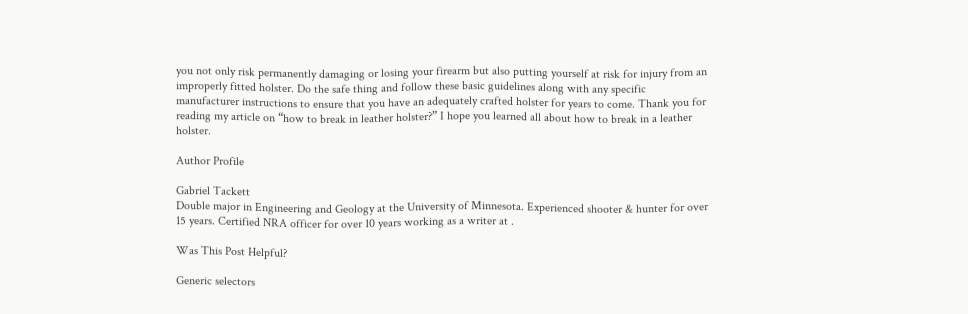you not only risk permanently damaging or losing your firearm but also putting yourself at risk for injury from an improperly fitted holster. Do the safe thing and follow these basic guidelines along with any specific manufacturer instructions to ensure that you have an adequately crafted holster for years to come. Thank you for reading my article on “how to break in leather holster?” I hope you learned all about how to break in a leather holster.

Author Profile

Gabriel Tackett
Double major in Engineering and Geology at the University of Minnesota. Experienced shooter & hunter for over 15 years. Certified NRA officer for over 10 years working as a writer at .

Was This Post Helpful?

Generic selectors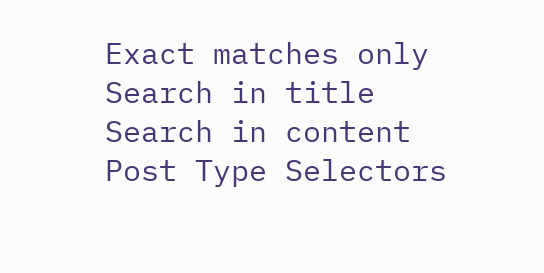Exact matches only
Search in title
Search in content
Post Type Selectors